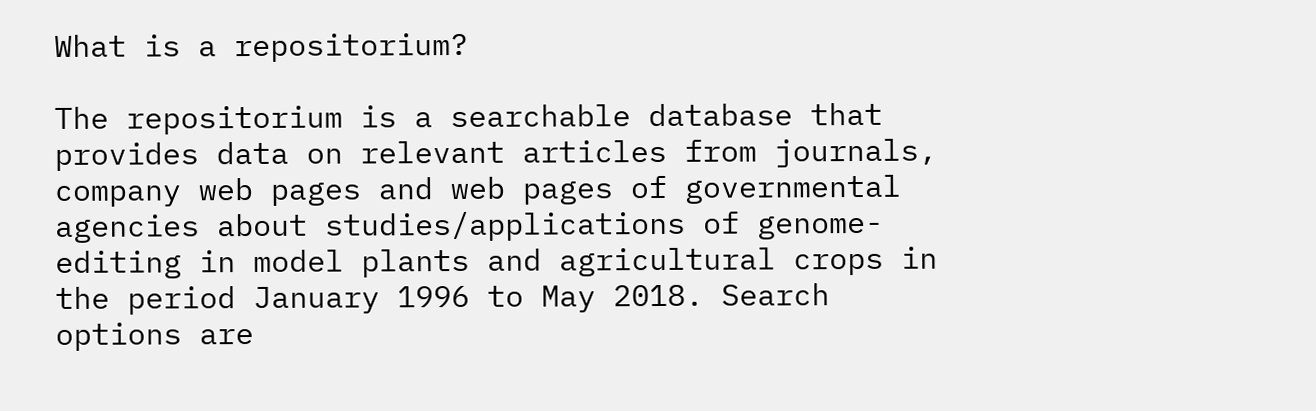What is a repositorium?

The repositorium is a searchable database that provides data on relevant articles from journals, company web pages and web pages of governmental agencies about studies/applications of genome-editing in model plants and agricultural crops in the period January 1996 to May 2018. Search options are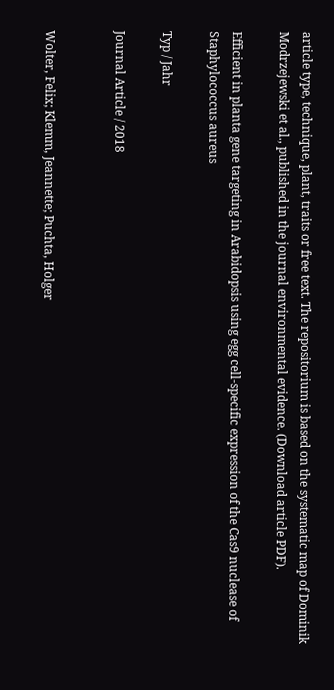article type, technique, plant, traits or free text. The repositorium is based on the systematic map of Dominik Modrzejewski et al., published in the journal environmental evidence. (Download article PDF).

Efficient in planta gene targeting in Arabidopsis using egg cell-specific expression of the Cas9 nuclease of Staphylococcus aureus

Typ / Jahr

Journal Article / 2018


Wolter, Felix; Klemm, Jeannette; Puchta, Holger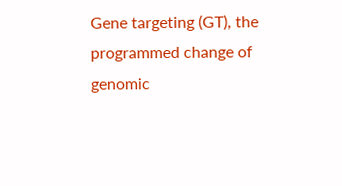Gene targeting (GT), the programmed change of genomic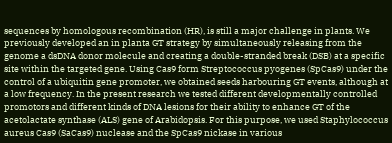sequences by homologous recombination (HR), is still a major challenge in plants. We previously developed an in planta GT strategy by simultaneously releasing from the genome a dsDNA donor molecule and creating a double-stranded break (DSB) at a specific site within the targeted gene. Using Cas9 form Streptococcus pyogenes (SpCas9) under the control of a ubiquitin gene promoter, we obtained seeds harbouring GT events, although at a low frequency. In the present research we tested different developmentally controlled promotors and different kinds of DNA lesions for their ability to enhance GT of the acetolactate synthase (ALS) gene of Arabidopsis. For this purpose, we used Staphylococcus aureus Cas9 (SaCas9) nuclease and the SpCas9 nickase in various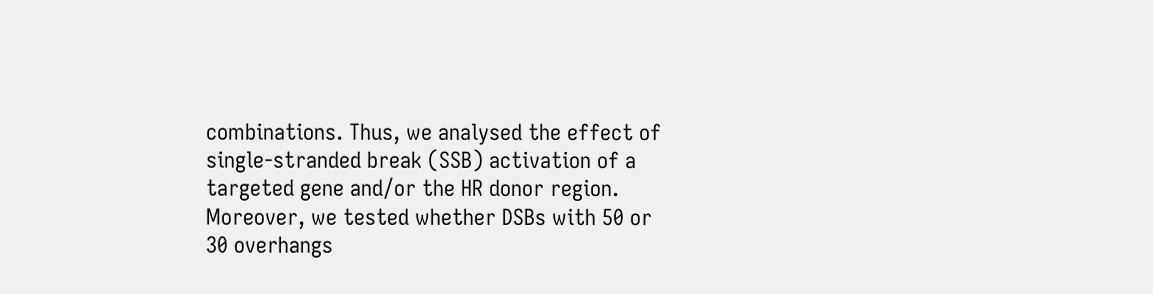combinations. Thus, we analysed the effect of single-stranded break (SSB) activation of a targeted gene and/or the HR donor region. Moreover, we tested whether DSBs with 50 or 30 overhangs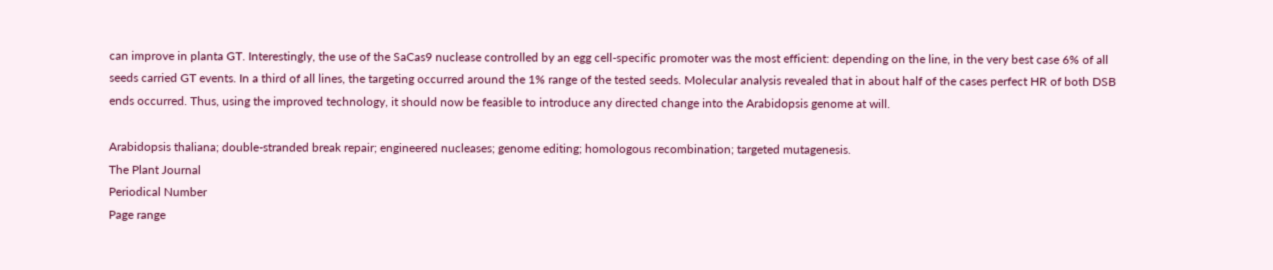can improve in planta GT. Interestingly, the use of the SaCas9 nuclease controlled by an egg cell-specific promoter was the most efficient: depending on the line, in the very best case 6% of all seeds carried GT events. In a third of all lines, the targeting occurred around the 1% range of the tested seeds. Molecular analysis revealed that in about half of the cases perfect HR of both DSB ends occurred. Thus, using the improved technology, it should now be feasible to introduce any directed change into the Arabidopsis genome at will.

Arabidopsis thaliana; double-stranded break repair; engineered nucleases; genome editing; homologous recombination; targeted mutagenesis.
The Plant Journal
Periodical Number
Page range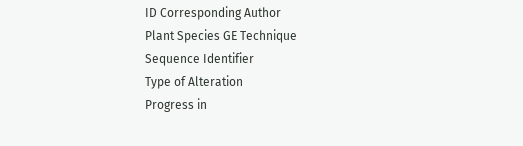ID Corresponding Author
Plant Species GE Technique
Sequence Identifier
Type of Alteration
Progress in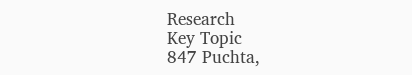Research
Key Topic
847 Puchta,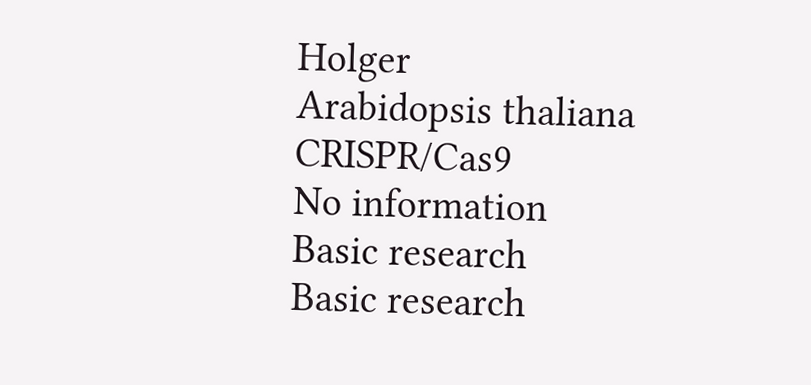Holger
Arabidopsis thaliana CRISPR/Cas9
No information
Basic research
Basic research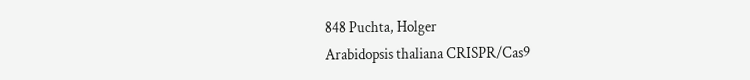848 Puchta, Holger
Arabidopsis thaliana CRISPR/Cas9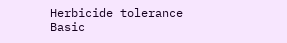Herbicide tolerance
Basic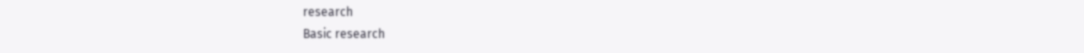research
Basic research